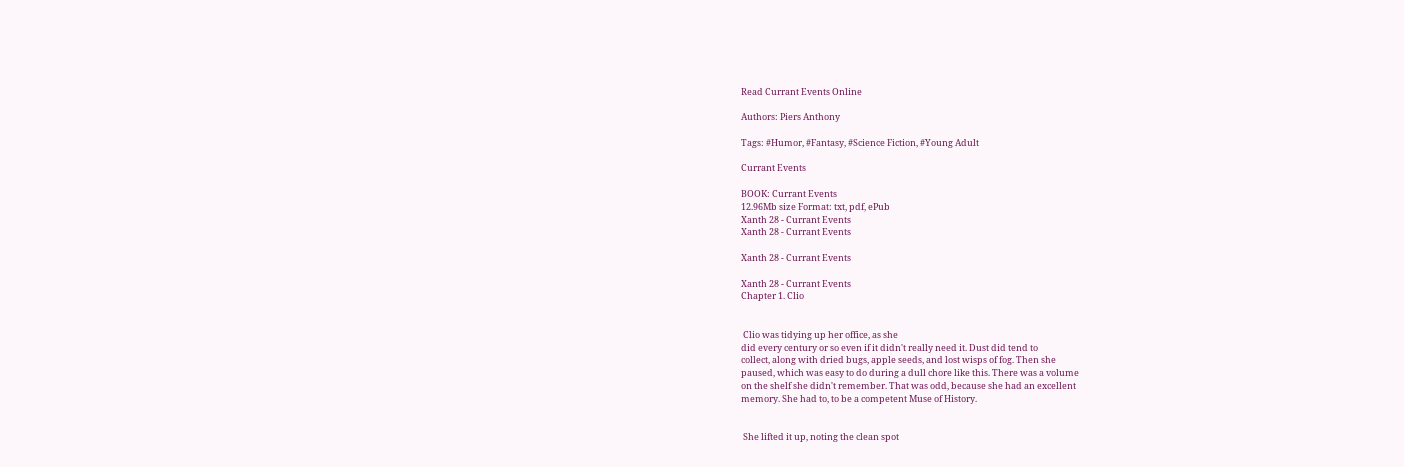Read Currant Events Online

Authors: Piers Anthony

Tags: #Humor, #Fantasy, #Science Fiction, #Young Adult

Currant Events

BOOK: Currant Events
12.96Mb size Format: txt, pdf, ePub
Xanth 28 - Currant Events
Xanth 28 - Currant Events

Xanth 28 - Currant Events

Xanth 28 - Currant Events
Chapter 1. Clio


 Clio was tidying up her office, as she
did every century or so even if it didn't really need it. Dust did tend to
collect, along with dried bugs, apple seeds, and lost wisps of fog. Then she
paused, which was easy to do during a dull chore like this. There was a volume
on the shelf she didn't remember. That was odd, because she had an excellent
memory. She had to, to be a competent Muse of History.


 She lifted it up, noting the clean spot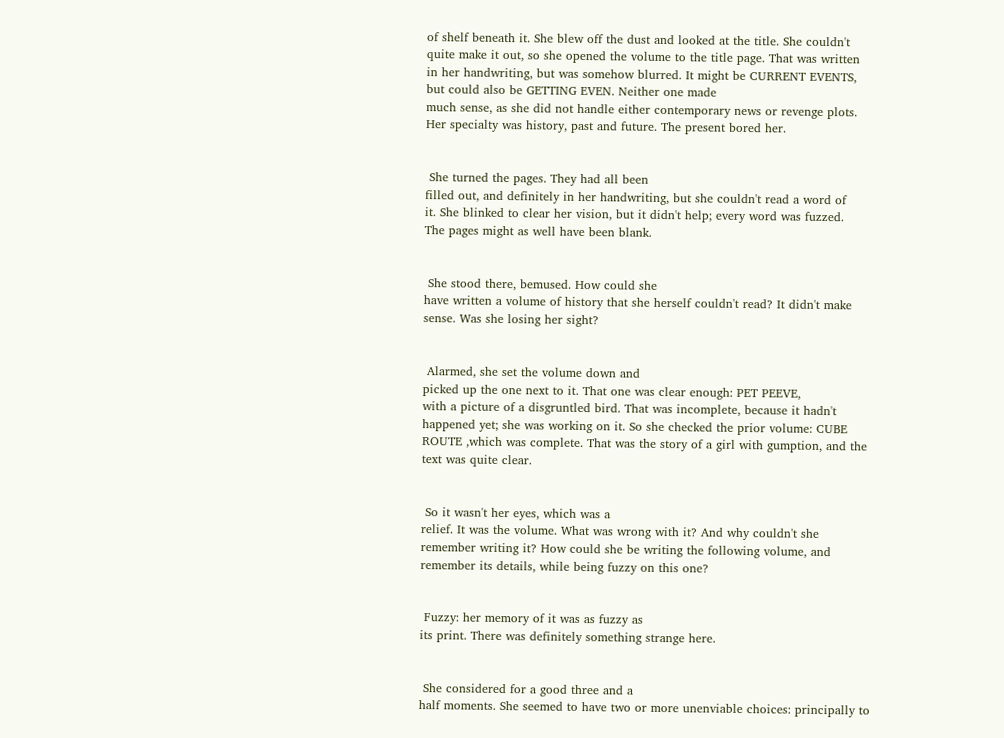of shelf beneath it. She blew off the dust and looked at the title. She couldn't
quite make it out, so she opened the volume to the title page. That was written
in her handwriting, but was somehow blurred. It might be CURRENT EVENTS,
but could also be GETTING EVEN. Neither one made
much sense, as she did not handle either contemporary news or revenge plots.
Her specialty was history, past and future. The present bored her.


 She turned the pages. They had all been
filled out, and definitely in her handwriting, but she couldn't read a word of
it. She blinked to clear her vision, but it didn't help; every word was fuzzed.
The pages might as well have been blank.


 She stood there, bemused. How could she
have written a volume of history that she herself couldn't read? It didn't make
sense. Was she losing her sight?


 Alarmed, she set the volume down and
picked up the one next to it. That one was clear enough: PET PEEVE,
with a picture of a disgruntled bird. That was incomplete, because it hadn't
happened yet; she was working on it. So she checked the prior volume: CUBE
ROUTE ,which was complete. That was the story of a girl with gumption, and the
text was quite clear.


 So it wasn't her eyes, which was a
relief. It was the volume. What was wrong with it? And why couldn't she
remember writing it? How could she be writing the following volume, and
remember its details, while being fuzzy on this one?


 Fuzzy: her memory of it was as fuzzy as
its print. There was definitely something strange here.


 She considered for a good three and a
half moments. She seemed to have two or more unenviable choices: principally to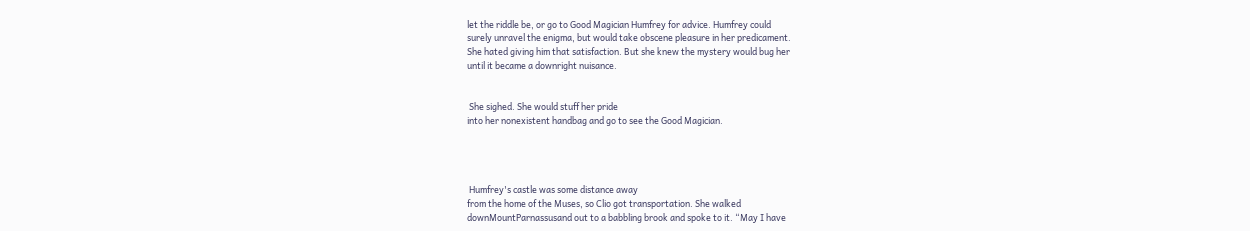let the riddle be, or go to Good Magician Humfrey for advice. Humfrey could
surely unravel the enigma, but would take obscene pleasure in her predicament.
She hated giving him that satisfaction. But she knew the mystery would bug her
until it became a downright nuisance.


 She sighed. She would stuff her pride
into her nonexistent handbag and go to see the Good Magician.




 Humfrey's castle was some distance away
from the home of the Muses, so Clio got transportation. She walked
downMountParnassusand out to a babbling brook and spoke to it. “May I have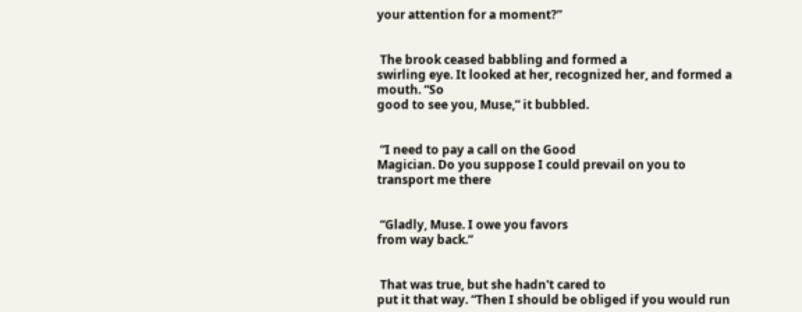your attention for a moment?”


 The brook ceased babbling and formed a
swirling eye. It looked at her, recognized her, and formed a mouth. “So
good to see you, Muse,” it bubbled.


 “I need to pay a call on the Good
Magician. Do you suppose I could prevail on you to transport me there


 “Gladly, Muse. I owe you favors
from way back.”


 That was true, but she hadn't cared to
put it that way. “Then I should be obliged if you would run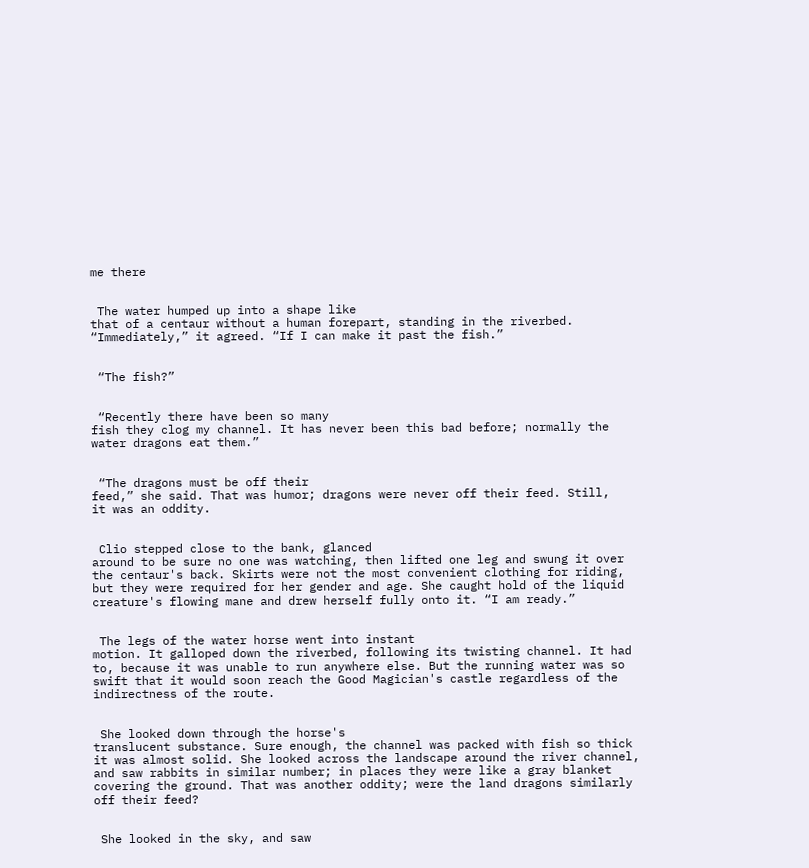me there


 The water humped up into a shape like
that of a centaur without a human forepart, standing in the riverbed.
“Immediately,” it agreed. “If I can make it past the fish.”


 “The fish?”


 “Recently there have been so many
fish they clog my channel. It has never been this bad before; normally the
water dragons eat them.”


 “The dragons must be off their
feed,” she said. That was humor; dragons were never off their feed. Still,
it was an oddity.


 Clio stepped close to the bank, glanced
around to be sure no one was watching, then lifted one leg and swung it over
the centaur's back. Skirts were not the most convenient clothing for riding,
but they were required for her gender and age. She caught hold of the liquid
creature's flowing mane and drew herself fully onto it. “I am ready.”


 The legs of the water horse went into instant
motion. It galloped down the riverbed, following its twisting channel. It had
to, because it was unable to run anywhere else. But the running water was so
swift that it would soon reach the Good Magician's castle regardless of the
indirectness of the route.


 She looked down through the horse's
translucent substance. Sure enough, the channel was packed with fish so thick
it was almost solid. She looked across the landscape around the river channel,
and saw rabbits in similar number; in places they were like a gray blanket
covering the ground. That was another oddity; were the land dragons similarly
off their feed?


 She looked in the sky, and saw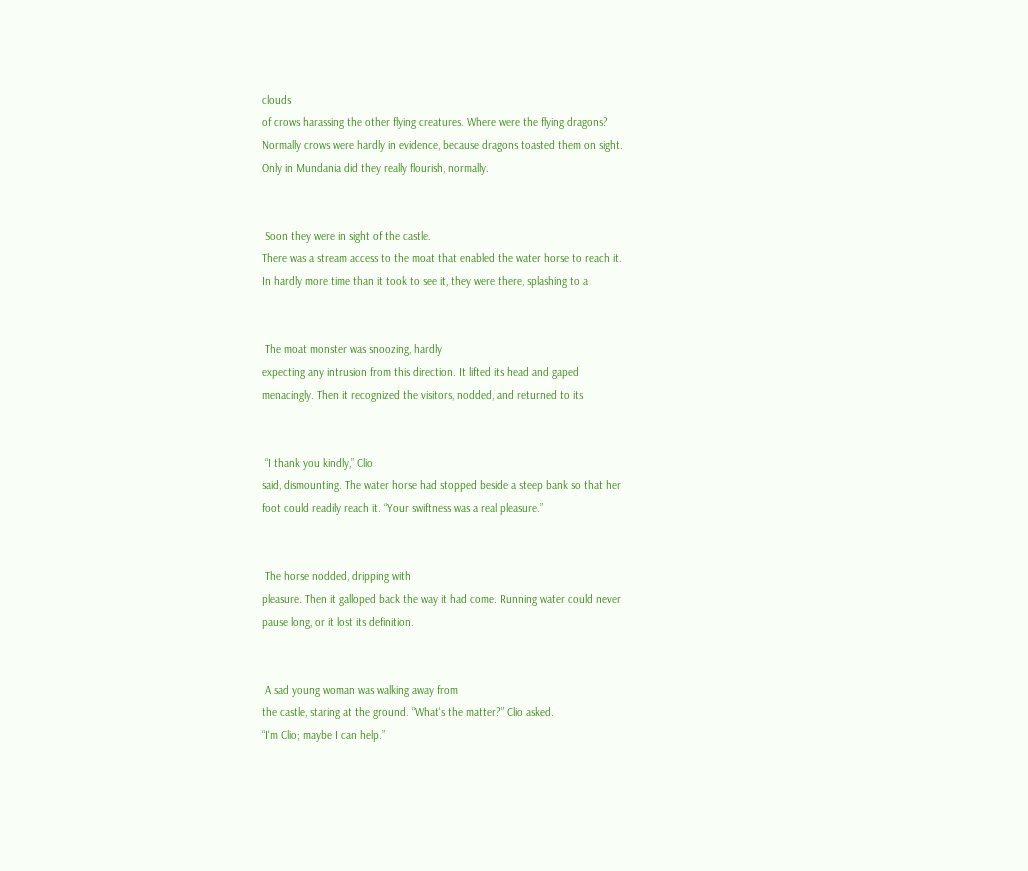clouds
of crows harassing the other flying creatures. Where were the flying dragons?
Normally crows were hardly in evidence, because dragons toasted them on sight.
Only in Mundania did they really flourish, normally.


 Soon they were in sight of the castle.
There was a stream access to the moat that enabled the water horse to reach it.
In hardly more time than it took to see it, they were there, splashing to a


 The moat monster was snoozing, hardly
expecting any intrusion from this direction. It lifted its head and gaped
menacingly. Then it recognized the visitors, nodded, and returned to its


 “I thank you kindly,” Clio
said, dismounting. The water horse had stopped beside a steep bank so that her
foot could readily reach it. “Your swiftness was a real pleasure.”


 The horse nodded, dripping with
pleasure. Then it galloped back the way it had come. Running water could never
pause long, or it lost its definition.


 A sad young woman was walking away from
the castle, staring at the ground. “What's the matter?” Clio asked.
“I'm Clio; maybe I can help.”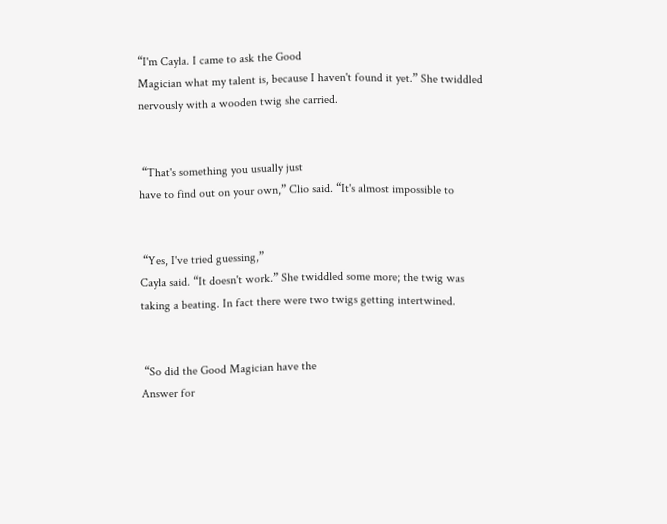“I'm Cayla. I came to ask the Good
Magician what my talent is, because I haven't found it yet.” She twiddled
nervously with a wooden twig she carried.


 “That's something you usually just
have to find out on your own,” Clio said. “It's almost impossible to


 “Yes, I've tried guessing,”
Cayla said. “It doesn't work.” She twiddled some more; the twig was
taking a beating. In fact there were two twigs getting intertwined.


 “So did the Good Magician have the
Answer for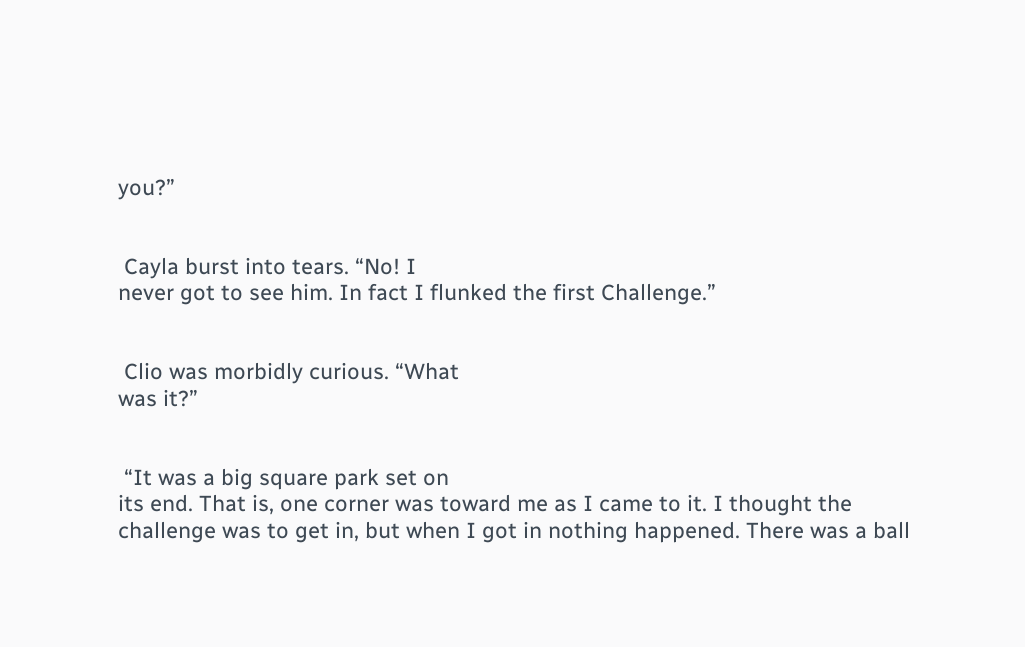you?”


 Cayla burst into tears. “No! I
never got to see him. In fact I flunked the first Challenge.”


 Clio was morbidly curious. “What
was it?”


 “It was a big square park set on
its end. That is, one corner was toward me as I came to it. I thought the
challenge was to get in, but when I got in nothing happened. There was a ball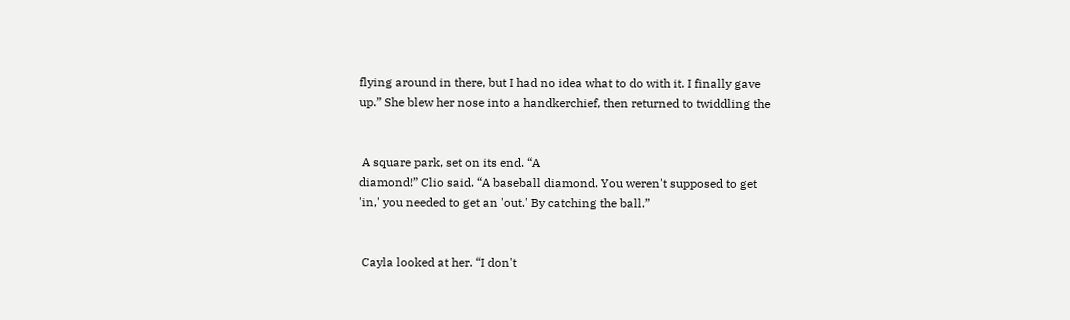flying around in there, but I had no idea what to do with it. I finally gave
up.” She blew her nose into a handkerchief, then returned to twiddling the


 A square park, set on its end. “A
diamond!” Clio said. “A baseball diamond. You weren't supposed to get
'in,' you needed to get an 'out.' By catching the ball.”


 Cayla looked at her. “I don't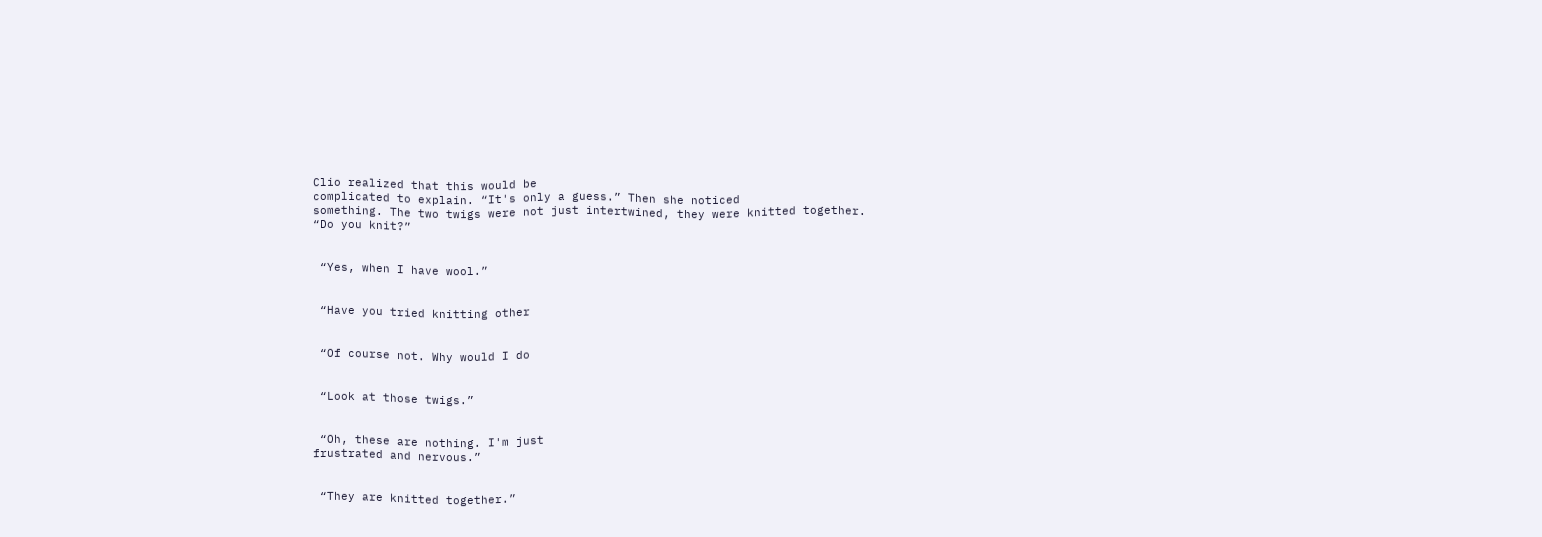Clio realized that this would be
complicated to explain. “It's only a guess.” Then she noticed
something. The two twigs were not just intertwined, they were knitted together.
“Do you knit?”


 “Yes, when I have wool.”


 “Have you tried knitting other


 “Of course not. Why would I do


 “Look at those twigs.”


 “Oh, these are nothing. I'm just
frustrated and nervous.”


 “They are knitted together.”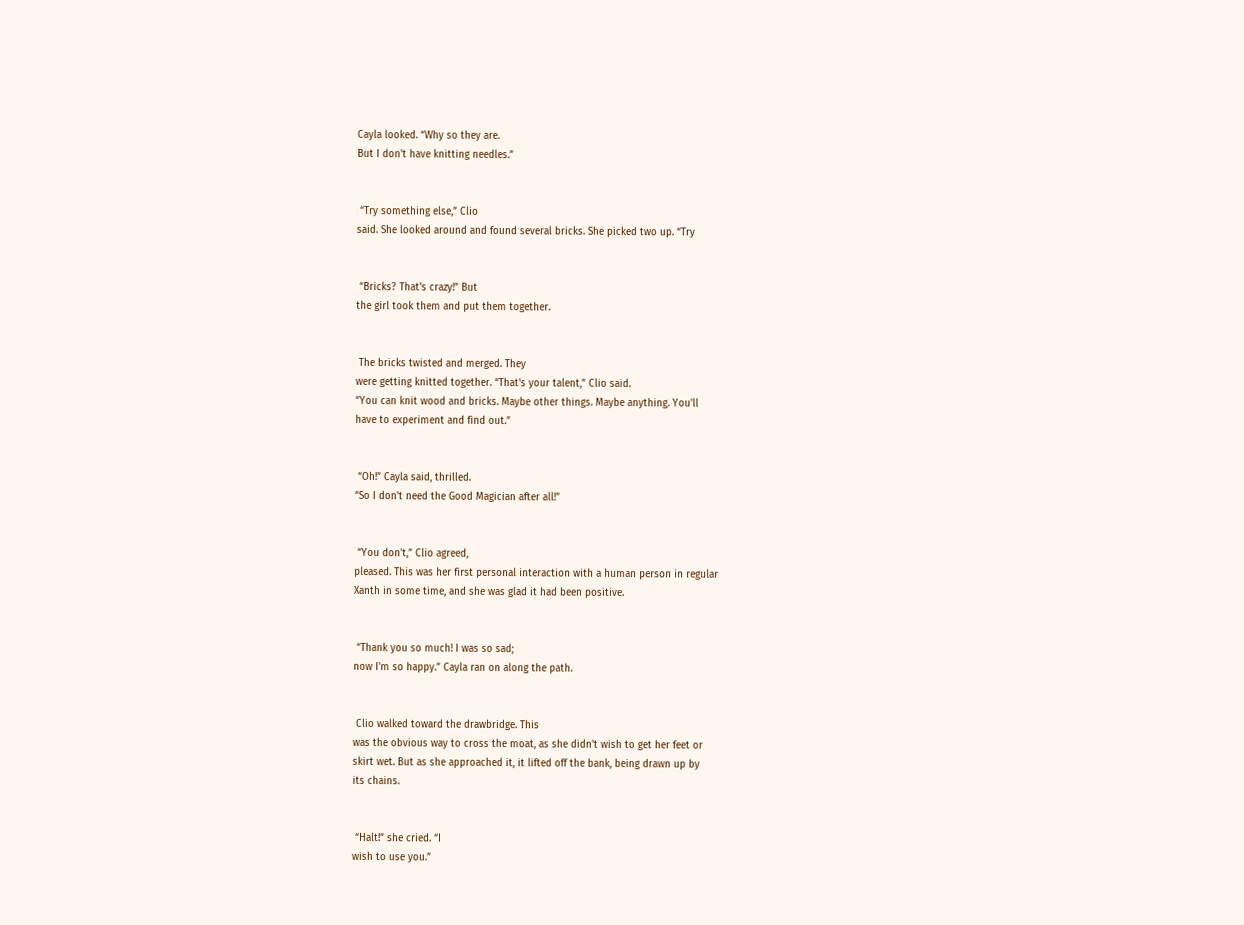Cayla looked. “Why so they are.
But I don't have knitting needles.”


 “Try something else,” Clio
said. She looked around and found several bricks. She picked two up. “Try


 “Bricks? That's crazy!” But
the girl took them and put them together.


 The bricks twisted and merged. They
were getting knitted together. “That's your talent,” Clio said.
“You can knit wood and bricks. Maybe other things. Maybe anything. You'll
have to experiment and find out.”


 “Oh!” Cayla said, thrilled.
“So I don't need the Good Magician after all!”


 “You don't,” Clio agreed,
pleased. This was her first personal interaction with a human person in regular
Xanth in some time, and she was glad it had been positive.


 “Thank you so much! I was so sad;
now I'm so happy.” Cayla ran on along the path.


 Clio walked toward the drawbridge. This
was the obvious way to cross the moat, as she didn't wish to get her feet or
skirt wet. But as she approached it, it lifted off the bank, being drawn up by
its chains.


 “Halt!” she cried. “I
wish to use you.”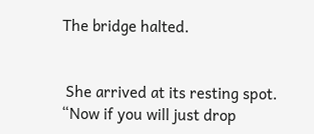The bridge halted.


 She arrived at its resting spot.
“Now if you will just drop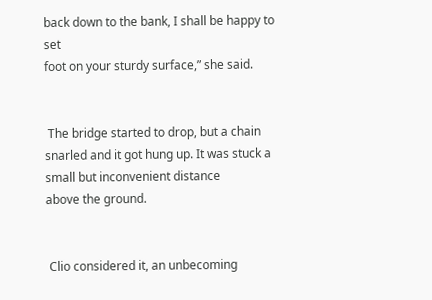back down to the bank, I shall be happy to set
foot on your sturdy surface,” she said.


 The bridge started to drop, but a chain
snarled and it got hung up. It was stuck a small but inconvenient distance
above the ground.


 Clio considered it, an unbecoming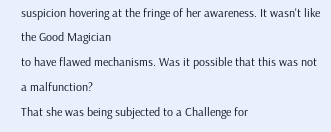suspicion hovering at the fringe of her awareness. It wasn't like the Good Magician
to have flawed mechanisms. Was it possible that this was not a malfunction?
That she was being subjected to a Challenge for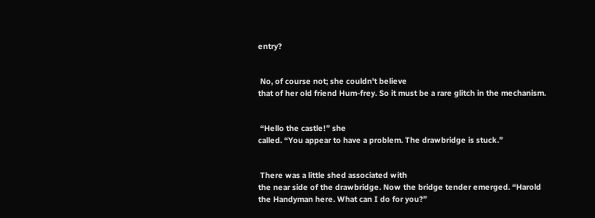entry?


 No, of course not; she couldn't believe
that of her old friend Hum-frey. So it must be a rare glitch in the mechanism.


 “Hello the castle!” she
called. “You appear to have a problem. The drawbridge is stuck.”


 There was a little shed associated with
the near side of the drawbridge. Now the bridge tender emerged. “Harold
the Handyman here. What can I do for you?”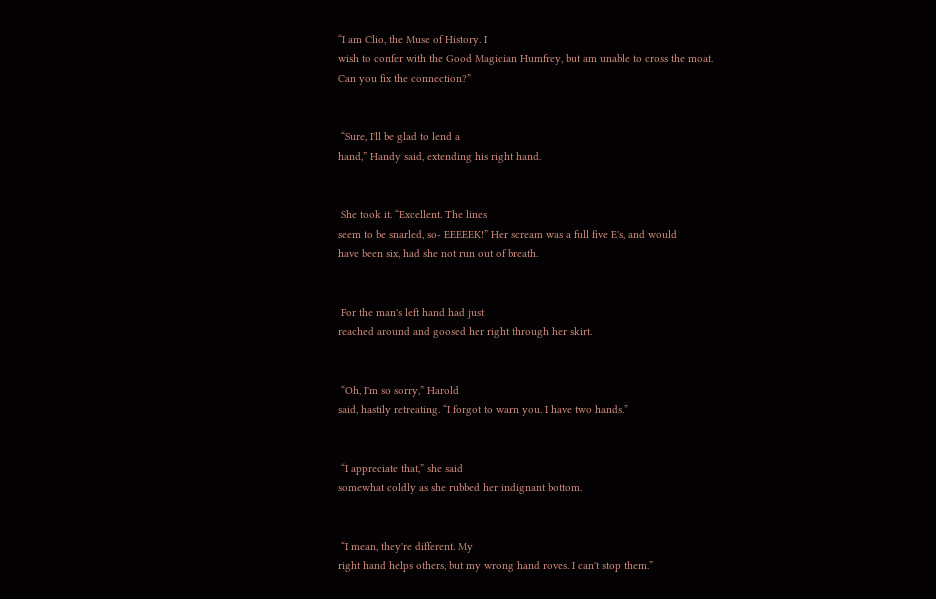“I am Clio, the Muse of History. I
wish to confer with the Good Magician Humfrey, but am unable to cross the moat.
Can you fix the connection?”


 “Sure, I'll be glad to lend a
hand,” Handy said, extending his right hand.


 She took it. “Excellent. The lines
seem to be snarled, so- EEEEEK!” Her scream was a full five E's, and would
have been six, had she not run out of breath.


 For the man's left hand had just
reached around and goosed her right through her skirt.


 “Oh, I'm so sorry,” Harold
said, hastily retreating. “I forgot to warn you. I have two hands.”


 “I appreciate that,” she said
somewhat coldly as she rubbed her indignant bottom.


 “I mean, they're different. My
right hand helps others, but my wrong hand roves. I can't stop them.”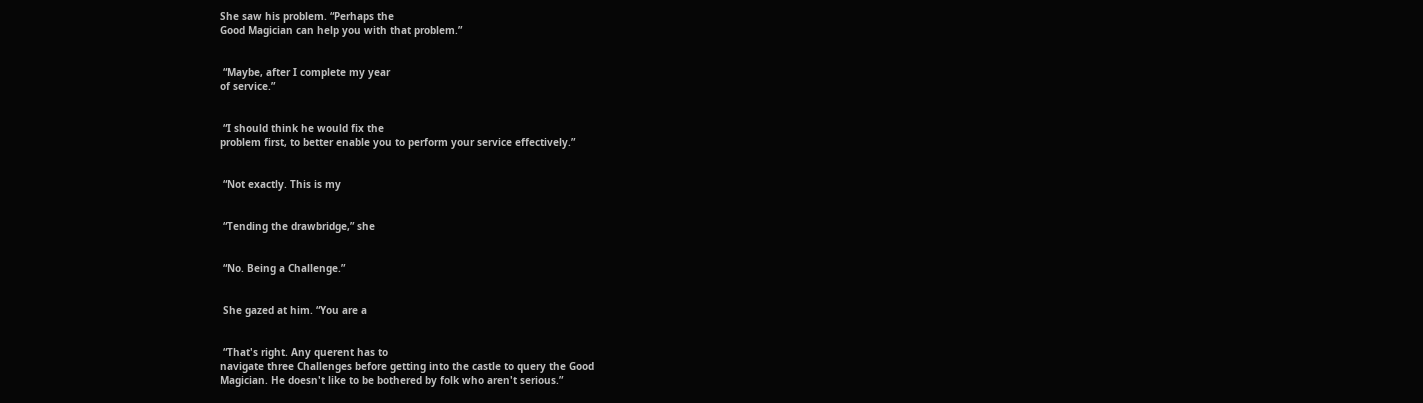She saw his problem. “Perhaps the
Good Magician can help you with that problem.”


 “Maybe, after I complete my year
of service.”


 “I should think he would fix the
problem first, to better enable you to perform your service effectively.”


 “Not exactly. This is my


 “Tending the drawbridge,” she


 “No. Being a Challenge.”


 She gazed at him. “You are a


 “That's right. Any querent has to
navigate three Challenges before getting into the castle to query the Good
Magician. He doesn't like to be bothered by folk who aren't serious.”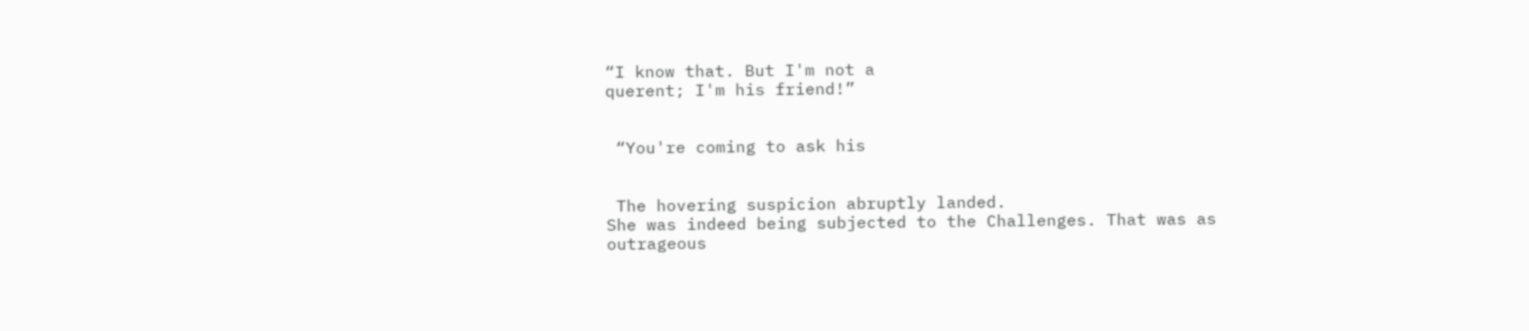“I know that. But I'm not a
querent; I'm his friend!”


 “You're coming to ask his


 The hovering suspicion abruptly landed.
She was indeed being subjected to the Challenges. That was as outrageous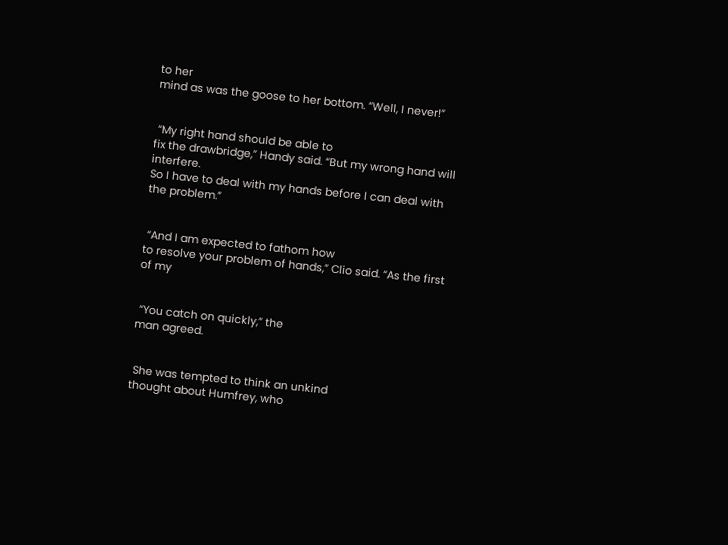to her
mind as was the goose to her bottom. “Well, I never!”


 “My right hand should be able to
fix the drawbridge,” Handy said. “But my wrong hand will interfere.
So I have to deal with my hands before I can deal with the problem.”


 “And I am expected to fathom how
to resolve your problem of hands,” Clio said. “As the first of my


 “You catch on quickly,” the
man agreed.


 She was tempted to think an unkind
thought about Humfrey, who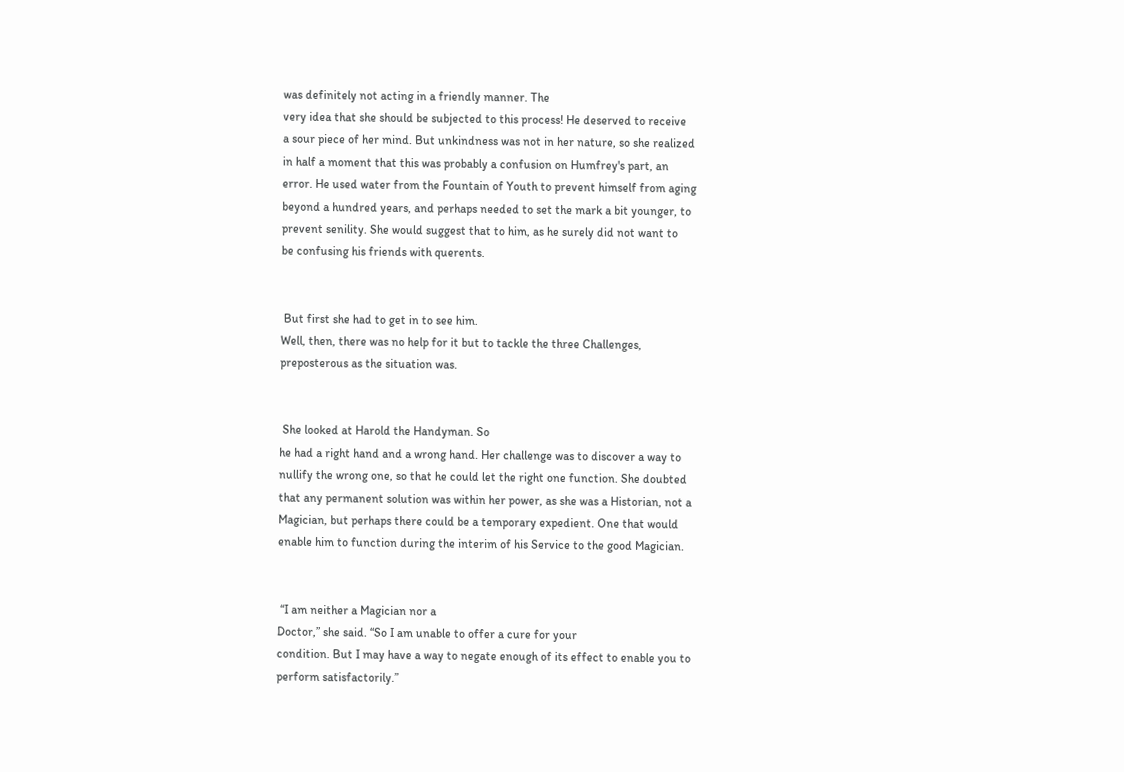was definitely not acting in a friendly manner. The
very idea that she should be subjected to this process! He deserved to receive
a sour piece of her mind. But unkindness was not in her nature, so she realized
in half a moment that this was probably a confusion on Humfrey's part, an
error. He used water from the Fountain of Youth to prevent himself from aging
beyond a hundred years, and perhaps needed to set the mark a bit younger, to
prevent senility. She would suggest that to him, as he surely did not want to
be confusing his friends with querents.


 But first she had to get in to see him.
Well, then, there was no help for it but to tackle the three Challenges,
preposterous as the situation was.


 She looked at Harold the Handyman. So
he had a right hand and a wrong hand. Her challenge was to discover a way to
nullify the wrong one, so that he could let the right one function. She doubted
that any permanent solution was within her power, as she was a Historian, not a
Magician, but perhaps there could be a temporary expedient. One that would
enable him to function during the interim of his Service to the good Magician.


 “I am neither a Magician nor a
Doctor,” she said. “So I am unable to offer a cure for your
condition. But I may have a way to negate enough of its effect to enable you to
perform satisfactorily.”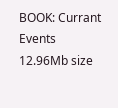BOOK: Currant Events
12.96Mb size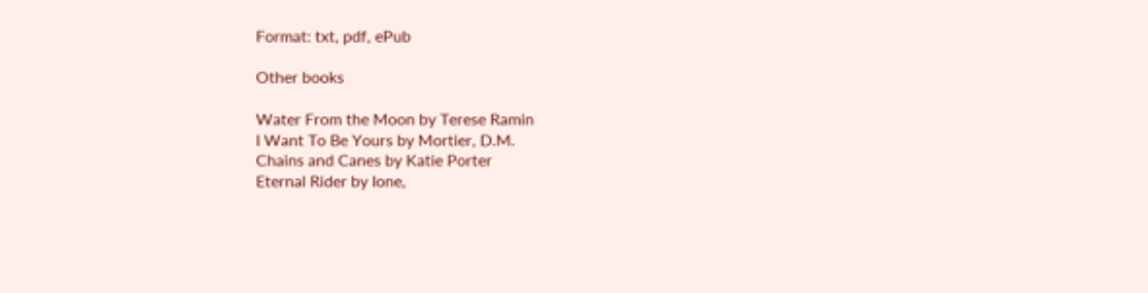Format: txt, pdf, ePub

Other books

Water From the Moon by Terese Ramin
I Want To Be Yours by Mortier, D.M.
Chains and Canes by Katie Porter
Eternal Rider by Ione,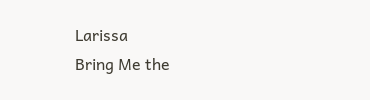Larissa
Bring Me the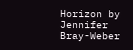Horizon by Jennifer Bray-Weber